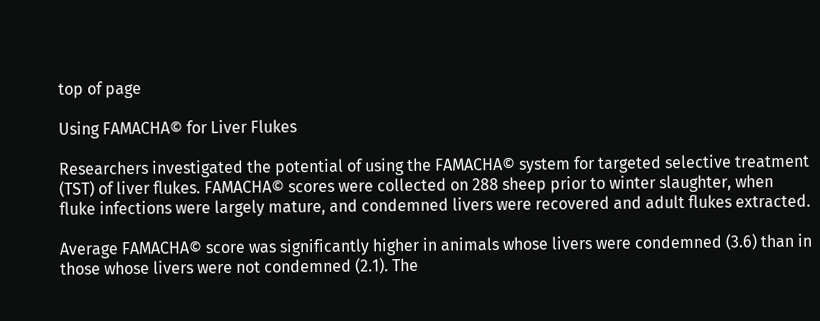top of page

Using FAMACHA© for Liver Flukes

Researchers investigated the potential of using the FAMACHA© system for targeted selective treatment (TST) of liver flukes. FAMACHA© scores were collected on 288 sheep prior to winter slaughter, when fluke infections were largely mature, and condemned livers were recovered and adult flukes extracted.

Average FAMACHA© score was significantly higher in animals whose livers were condemned (3.6) than in those whose livers were not condemned (2.1). The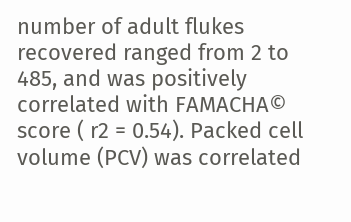number of adult flukes recovered ranged from 2 to 485, and was positively correlated with FAMACHA© score ( r2 = 0.54). Packed cell volume (PCV) was correlated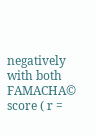negatively with both FAMACHA© score ( r =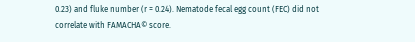0.23) and fluke number (r = 0.24). Nematode fecal egg count (FEC) did not correlate with FAMACHA© score.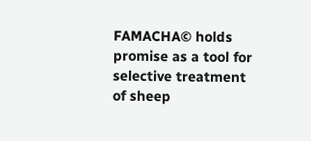FAMACHA© holds promise as a tool for selective treatment of sheep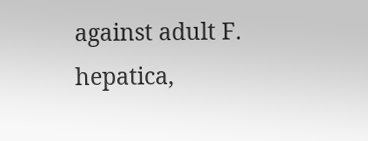against adult F. hepatica,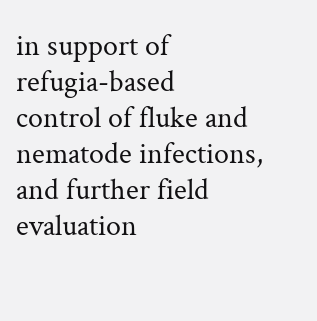in support of refugia-based control of fluke and nematode infections, and further field evaluation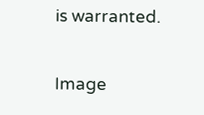is warranted.

Image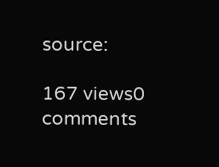source:

167 views0 comments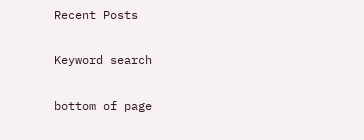Recent Posts

Keyword search

bottom of page